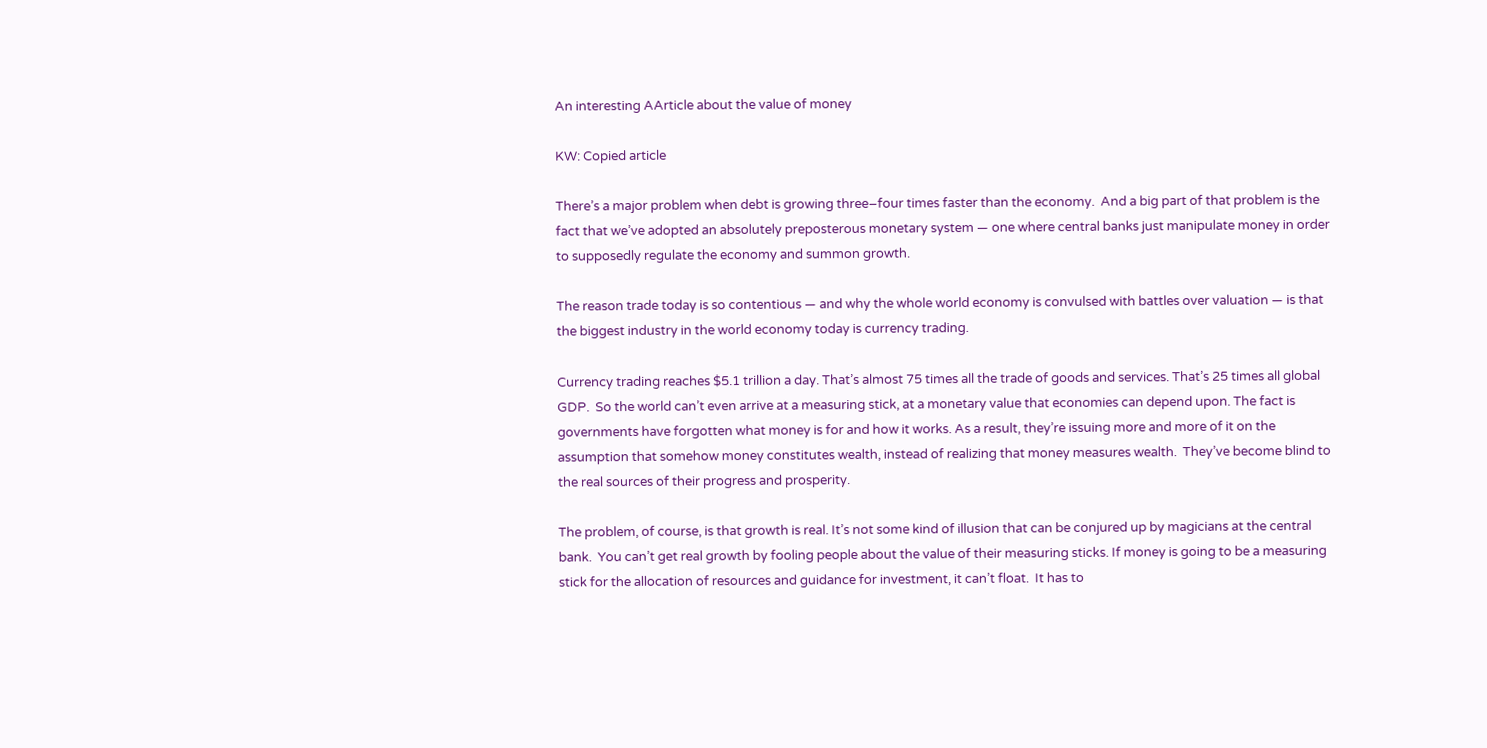An interesting AArticle about the value of money

KW: Copied article

There’s a major problem when debt is growing three–four times faster than the economy.  And a big part of that problem is the fact that we’ve adopted an absolutely preposterous monetary system — one where central banks just manipulate money in order to supposedly regulate the economy and summon growth.

The reason trade today is so contentious — and why the whole world economy is convulsed with battles over valuation — is that the biggest industry in the world economy today is currency trading.

Currency trading reaches $5.1 trillion a day. That’s almost 75 times all the trade of goods and services. That’s 25 times all global GDP.  So the world can’t even arrive at a measuring stick, at a monetary value that economies can depend upon. The fact is governments have forgotten what money is for and how it works. As a result, they’re issuing more and more of it on the assumption that somehow money constitutes wealth, instead of realizing that money measures wealth.  They’ve become blind to the real sources of their progress and prosperity.

The problem, of course, is that growth is real. It’s not some kind of illusion that can be conjured up by magicians at the central bank.  You can’t get real growth by fooling people about the value of their measuring sticks. If money is going to be a measuring stick for the allocation of resources and guidance for investment, it can’t float.  It has to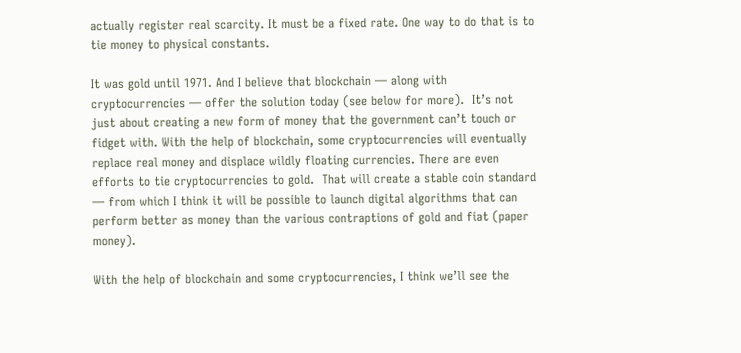actually register real scarcity. It must be a fixed rate. One way to do that is to tie money to physical constants.

It was gold until 1971. And I believe that blockchain — along with cryptocurrencies — offer the solution today (see below for more).  It’s not just about creating a new form of money that the government can’t touch or fidget with. With the help of blockchain, some cryptocurrencies will eventually replace real money and displace wildly floating currencies. There are even efforts to tie cryptocurrencies to gold.  That will create a stable coin standard — from which I think it will be possible to launch digital algorithms that can perform better as money than the various contraptions of gold and fiat (paper money).

With the help of blockchain and some cryptocurrencies, I think we’ll see the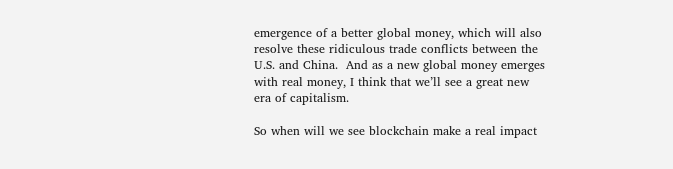emergence of a better global money, which will also resolve these ridiculous trade conflicts between the U.S. and China.  And as a new global money emerges with real money, I think that we’ll see a great new era of capitalism.

So when will we see blockchain make a real impact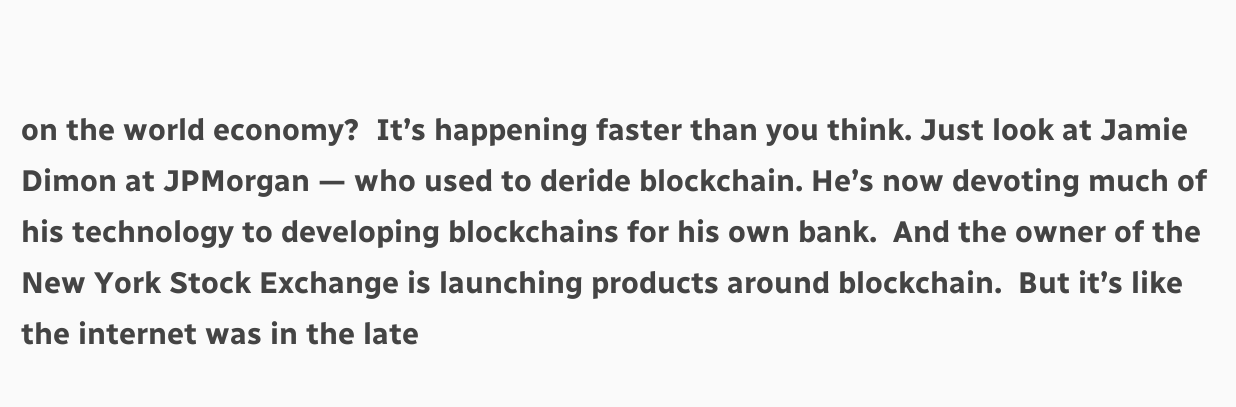on the world economy?  It’s happening faster than you think. Just look at Jamie Dimon at JPMorgan — who used to deride blockchain. He’s now devoting much of his technology to developing blockchains for his own bank.  And the owner of the New York Stock Exchange is launching products around blockchain.  But it’s like the internet was in the late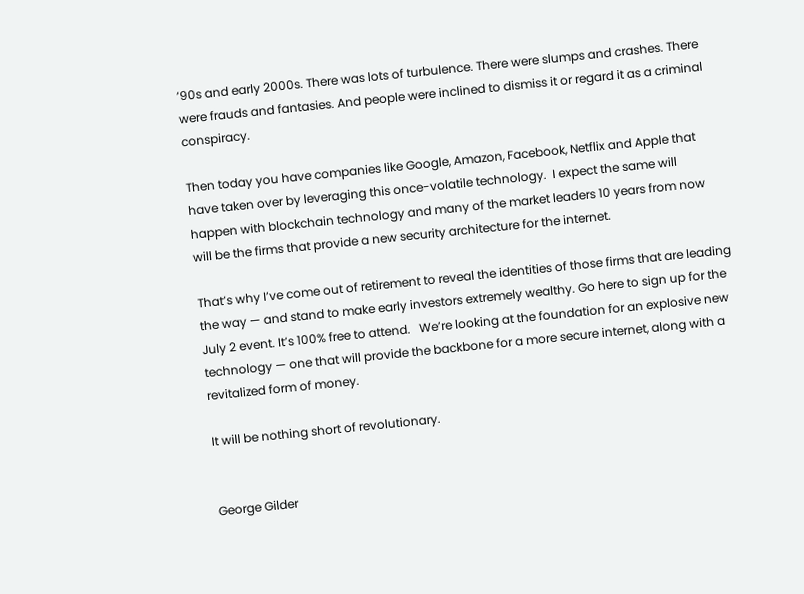’90s and early 2000s. There was lots of turbulence. There were slumps and crashes. There were frauds and fantasies. And people were inclined to dismiss it or regard it as a criminal conspiracy.

Then today you have companies like Google, Amazon, Facebook, Netflix and Apple that have taken over by leveraging this once-volatile technology.  I expect the same will happen with blockchain technology and many of the market leaders 10 years from now will be the firms that provide a new security architecture for the internet.

That’s why I’ve come out of retirement to reveal the identities of those firms that are leading the way — and stand to make early investors extremely wealthy. Go here to sign up for the July 2 event. It’s 100% free to attend.   We’re looking at the foundation for an explosive new technology — one that will provide the backbone for a more secure internet, along with a revitalized form of money.

It will be nothing short of revolutionary.


George Gilder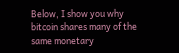Below, I show you why bitcoin shares many of the same monetary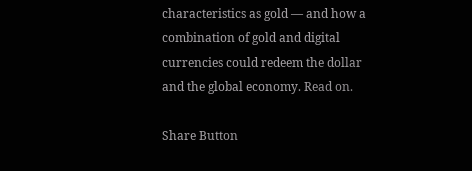characteristics as gold — and how a combination of gold and digital currencies could redeem the dollar and the global economy. Read on.

Share Button